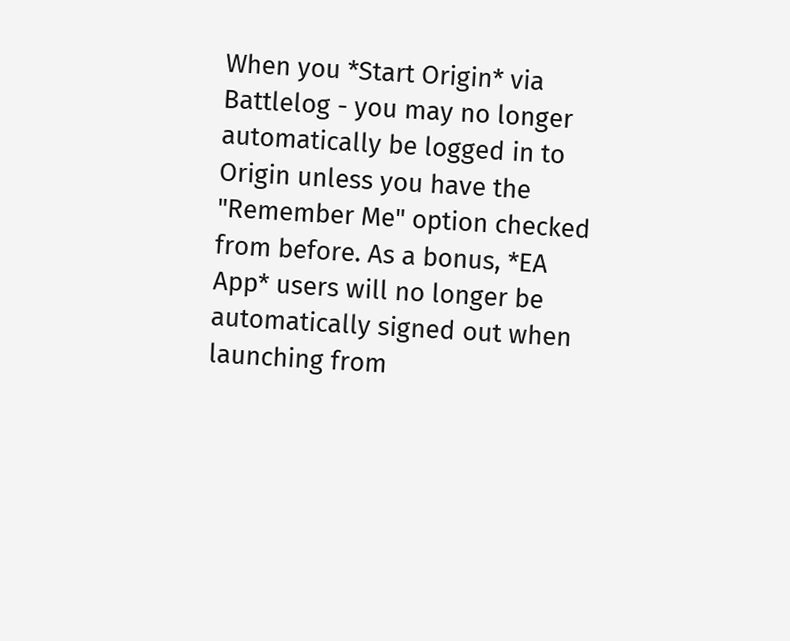When you *Start Origin* via Battlelog - you may no longer automatically be logged in to Origin unless you have the "Remember Me" option checked from before. As a bonus, *EA App* users will no longer be automatically signed out when launching from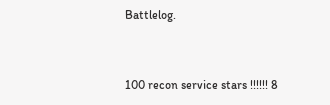Battlelog.


100 recon service stars !!!!!! 8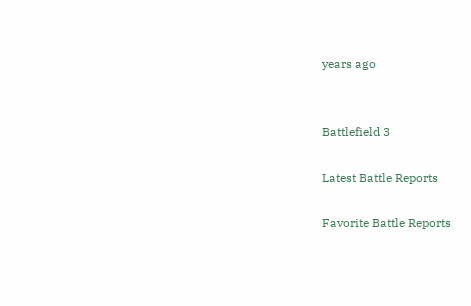years ago


Battlefield 3

Latest Battle Reports

Favorite Battle Reports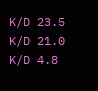K/D 23.5
K/D 21.0
K/D 4.8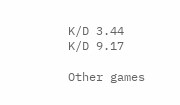K/D 3.44
K/D 9.17

Other games